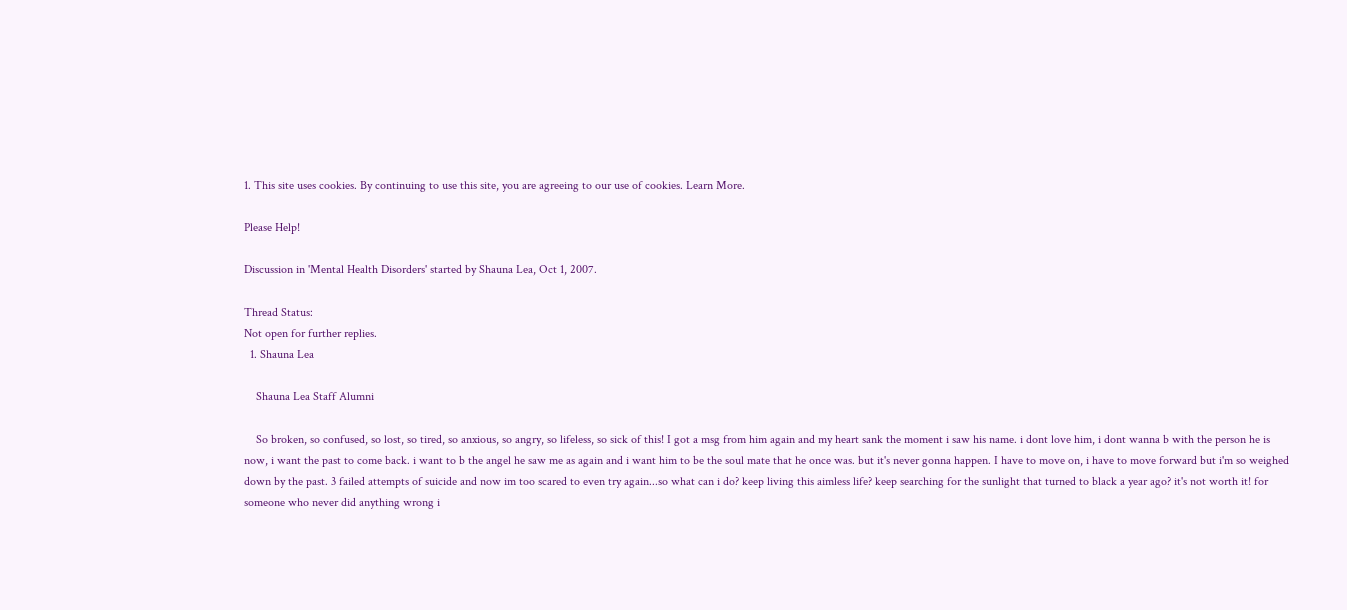1. This site uses cookies. By continuing to use this site, you are agreeing to our use of cookies. Learn More.

Please Help!

Discussion in 'Mental Health Disorders' started by Shauna Lea, Oct 1, 2007.

Thread Status:
Not open for further replies.
  1. Shauna Lea

    Shauna Lea Staff Alumni

    So broken, so confused, so lost, so tired, so anxious, so angry, so lifeless, so sick of this! I got a msg from him again and my heart sank the moment i saw his name. i dont love him, i dont wanna b with the person he is now, i want the past to come back. i want to b the angel he saw me as again and i want him to be the soul mate that he once was. but it's never gonna happen. I have to move on, i have to move forward but i'm so weighed down by the past. 3 failed attempts of suicide and now im too scared to even try again...so what can i do? keep living this aimless life? keep searching for the sunlight that turned to black a year ago? it's not worth it! for someone who never did anything wrong i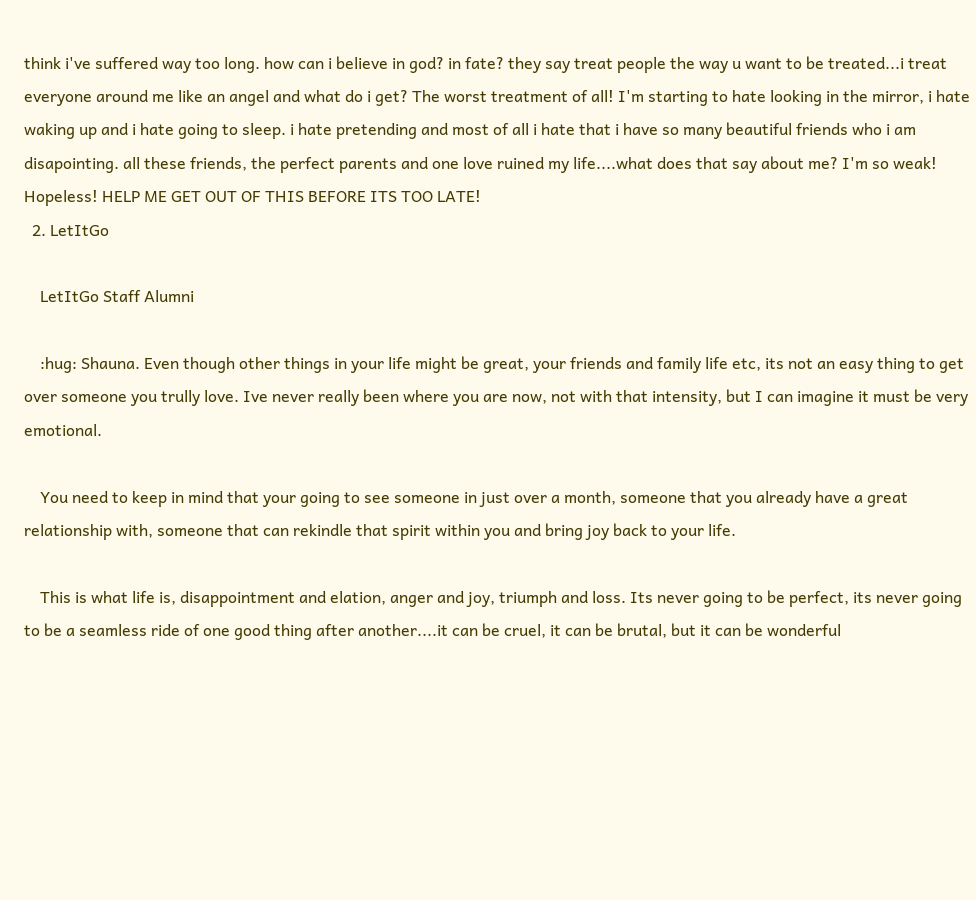think i've suffered way too long. how can i believe in god? in fate? they say treat people the way u want to be treated...i treat everyone around me like an angel and what do i get? The worst treatment of all! I'm starting to hate looking in the mirror, i hate waking up and i hate going to sleep. i hate pretending and most of all i hate that i have so many beautiful friends who i am disapointing. all these friends, the perfect parents and one love ruined my life....what does that say about me? I'm so weak! Hopeless! HELP ME GET OUT OF THIS BEFORE ITS TOO LATE!
  2. LetItGo

    LetItGo Staff Alumni

    :hug: Shauna. Even though other things in your life might be great, your friends and family life etc, its not an easy thing to get over someone you trully love. Ive never really been where you are now, not with that intensity, but I can imagine it must be very emotional.

    You need to keep in mind that your going to see someone in just over a month, someone that you already have a great relationship with, someone that can rekindle that spirit within you and bring joy back to your life.

    This is what life is, disappointment and elation, anger and joy, triumph and loss. Its never going to be perfect, its never going to be a seamless ride of one good thing after another....it can be cruel, it can be brutal, but it can be wonderful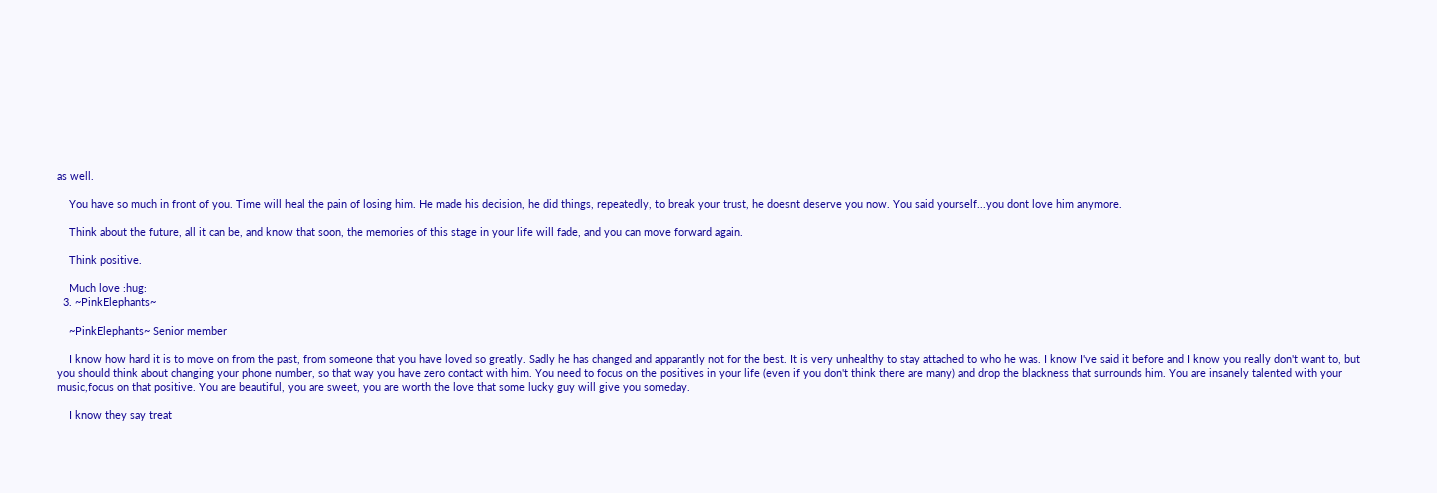as well.

    You have so much in front of you. Time will heal the pain of losing him. He made his decision, he did things, repeatedly, to break your trust, he doesnt deserve you now. You said yourself...you dont love him anymore.

    Think about the future, all it can be, and know that soon, the memories of this stage in your life will fade, and you can move forward again.

    Think positive.

    Much love :hug:
  3. ~PinkElephants~

    ~PinkElephants~ Senior member

    I know how hard it is to move on from the past, from someone that you have loved so greatly. Sadly he has changed and apparantly not for the best. It is very unhealthy to stay attached to who he was. I know I've said it before and I know you really don't want to, but you should think about changing your phone number, so that way you have zero contact with him. You need to focus on the positives in your life (even if you don't think there are many) and drop the blackness that surrounds him. You are insanely talented with your music,focus on that positive. You are beautiful, you are sweet, you are worth the love that some lucky guy will give you someday.

    I know they say treat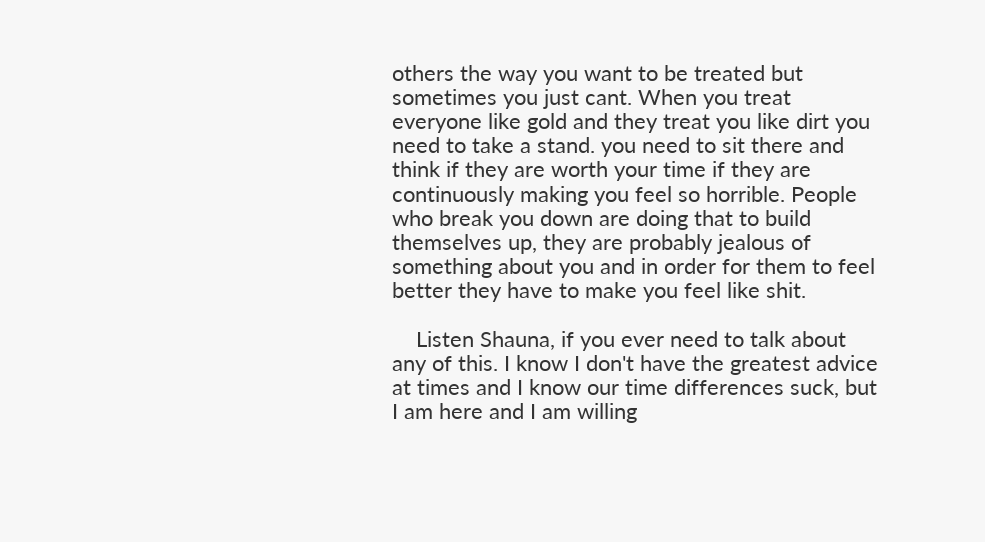others the way you want to be treated but sometimes you just cant. When you treat everyone like gold and they treat you like dirt you need to take a stand. you need to sit there and think if they are worth your time if they are continuously making you feel so horrible. People who break you down are doing that to build themselves up, they are probably jealous of something about you and in order for them to feel better they have to make you feel like shit.

    Listen Shauna, if you ever need to talk about any of this. I know I don't have the greatest advice at times and I know our time differences suck, but I am here and I am willing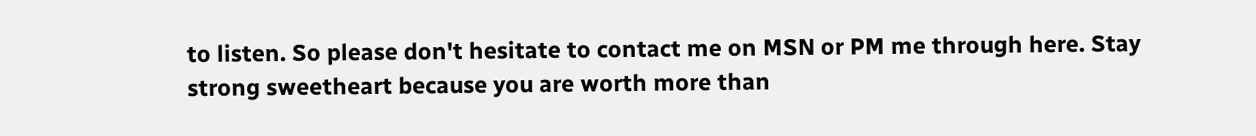to listen. So please don't hesitate to contact me on MSN or PM me through here. Stay strong sweetheart because you are worth more than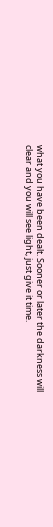what you have been dealt. Sooner or later the darkness will clear and you will see light, just give it time.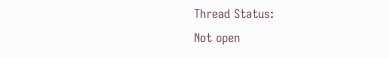Thread Status:
Not open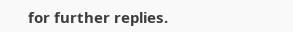for further replies.